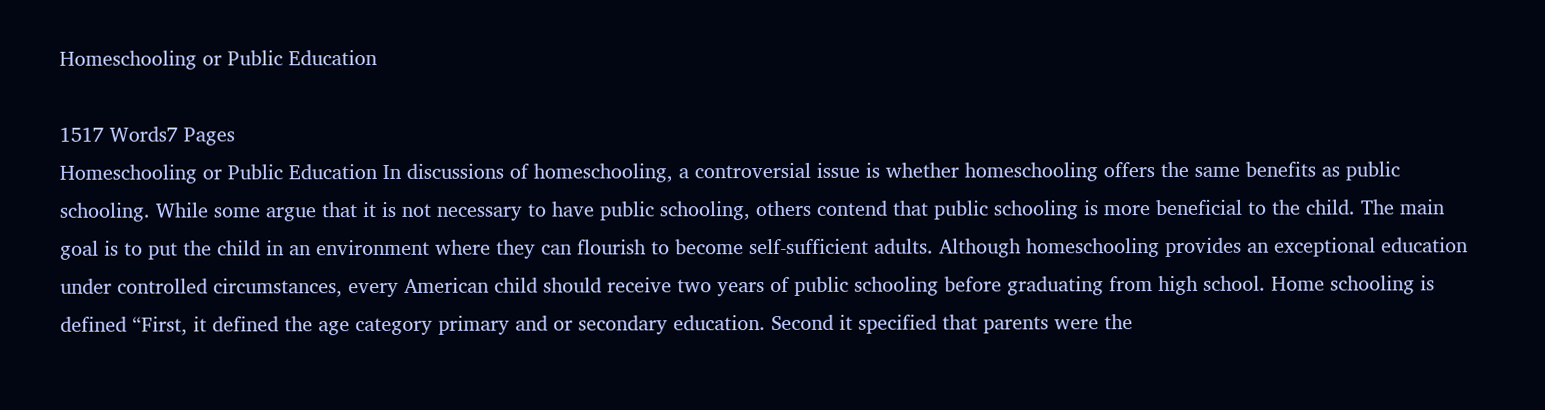Homeschooling or Public Education

1517 Words7 Pages
Homeschooling or Public Education In discussions of homeschooling, a controversial issue is whether homeschooling offers the same benefits as public schooling. While some argue that it is not necessary to have public schooling, others contend that public schooling is more beneficial to the child. The main goal is to put the child in an environment where they can flourish to become self-sufficient adults. Although homeschooling provides an exceptional education under controlled circumstances, every American child should receive two years of public schooling before graduating from high school. Home schooling is defined “First, it defined the age category primary and or secondary education. Second it specified that parents were the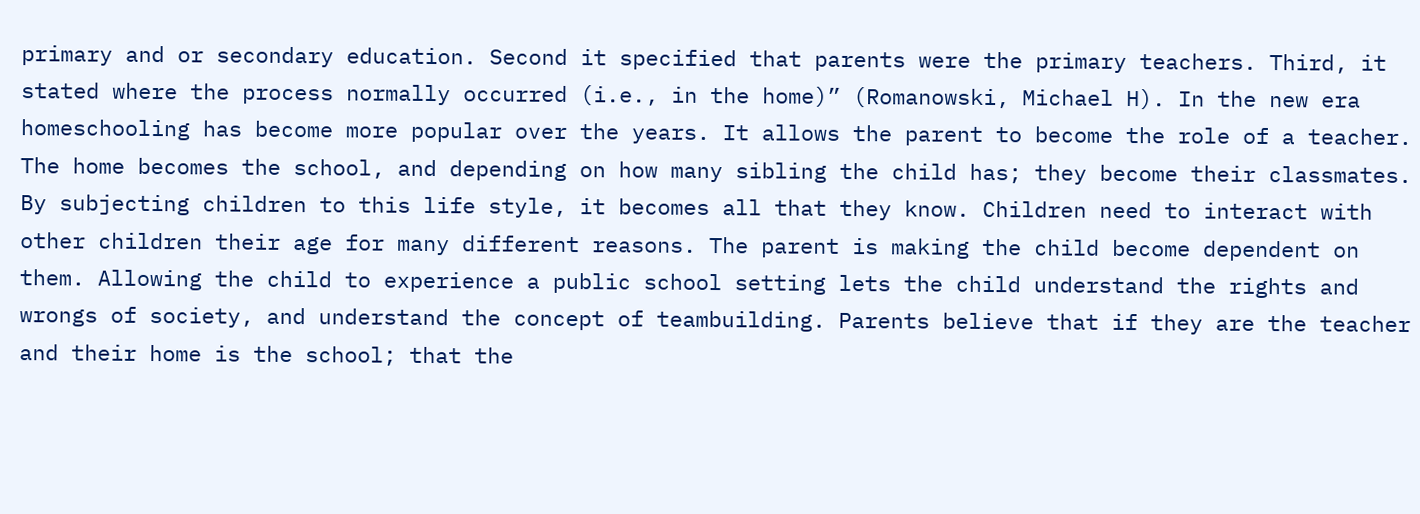primary and or secondary education. Second it specified that parents were the primary teachers. Third, it stated where the process normally occurred (i.e., in the home)” (Romanowski, Michael H). In the new era homeschooling has become more popular over the years. It allows the parent to become the role of a teacher. The home becomes the school, and depending on how many sibling the child has; they become their classmates. By subjecting children to this life style, it becomes all that they know. Children need to interact with other children their age for many different reasons. The parent is making the child become dependent on them. Allowing the child to experience a public school setting lets the child understand the rights and wrongs of society, and understand the concept of teambuilding. Parents believe that if they are the teacher and their home is the school; that the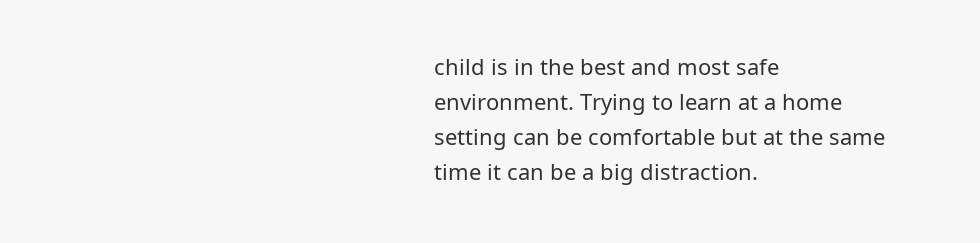child is in the best and most safe environment. Trying to learn at a home setting can be comfortable but at the same time it can be a big distraction.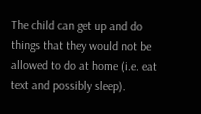The child can get up and do things that they would not be allowed to do at home (i.e. eat text and possibly sleep).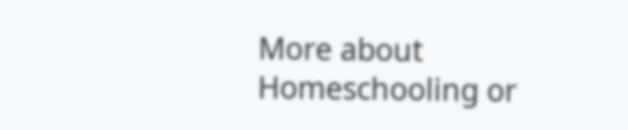More about Homeschooling or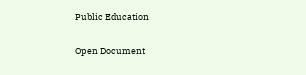Public Education

Open Document